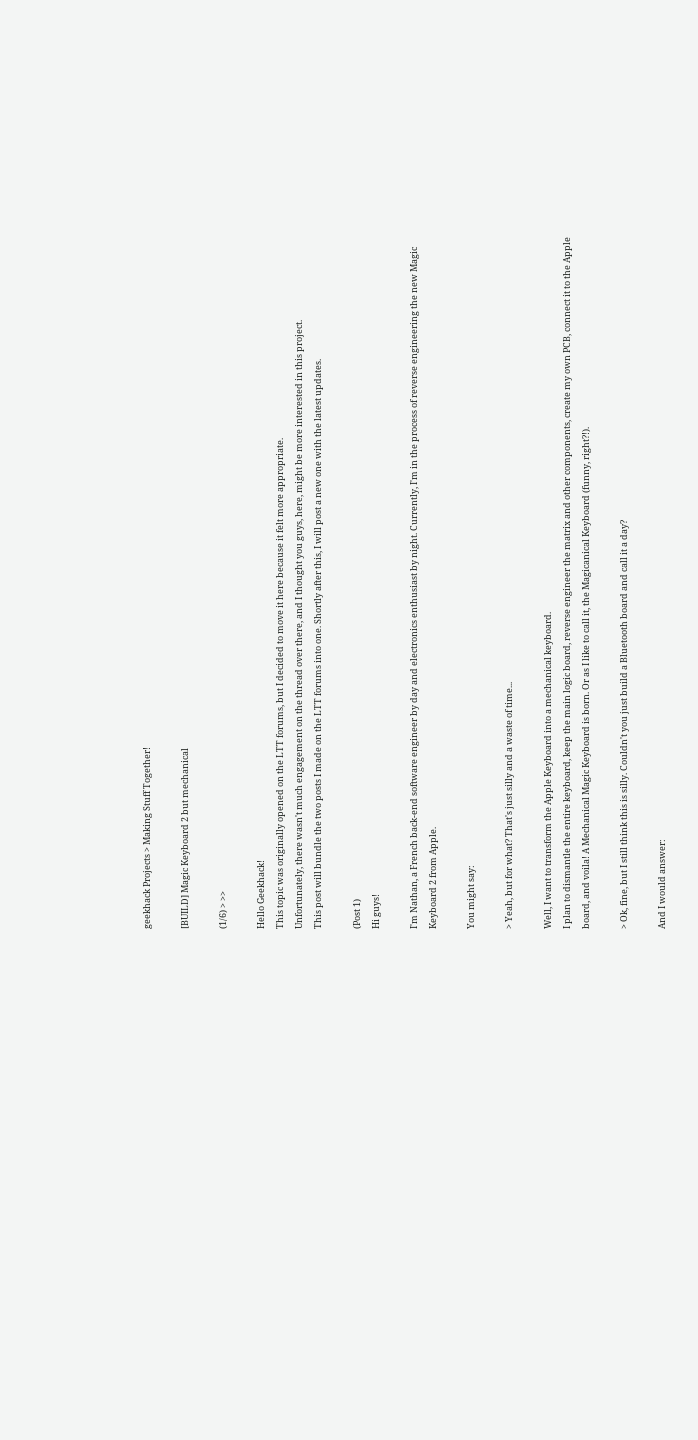geekhack Projects > Making Stuff Together!

[BUILD] Magic Keyboard 2 but mechanical

(1/6) > >>

Hello Geekhack!
This topic was originally opened on the LTT forums, but I decided to move it here because it felt more appropriate.
Unfortunately, there wasn't much engagement on the thread over there, and I thought you guys, here, might be more interested in this project.
This post will bundle the two posts I made on the LTT forums into one. Shortly after this, I will post a new one with the latest updates.

(Post 1)
Hi guys!

I'm Nathan, a French back-end software engineer by day and electronics enthusiast by night. Currently, I'm in the process of reverse engineering the new Magic Keyboard 2 from Apple.

You might say:

> Yeah, but for what? That's just silly and a waste of time...

Well, I want to transform the Apple Keyboard into a mechanical keyboard.
I plan to dismantle the entire keyboard, keep the main logic board, reverse engineer the matrix and other components, create my own PCB, connect it to the Apple board, and voila! A Mechanical Magic Keyboard is born. Or as I like to call it, the Magicanical Keyboard (funny, right?!).

> Ok, fine, but I still think this is silly. Couldn't you just build a Bluetooth board and call it a day?

And I would answer: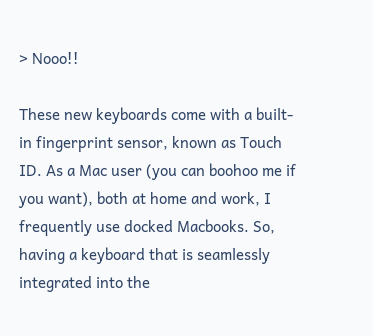> Nooo!!

These new keyboards come with a built-in fingerprint sensor, known as Touch ID. As a Mac user (you can boohoo me if you want), both at home and work, I frequently use docked Macbooks. So, having a keyboard that is seamlessly integrated into the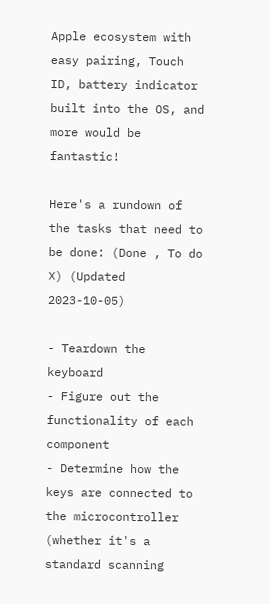Apple ecosystem with easy pairing, Touch ID, battery indicator built into the OS, and more would be fantastic!

Here's a rundown of the tasks that need to be done: (Done , To do ❌) (Updated 2023-10-05)

- Teardown the keyboard
- Figure out the functionality of each component
- Determine how the keys are connected to the microcontroller (whether it's a standard scanning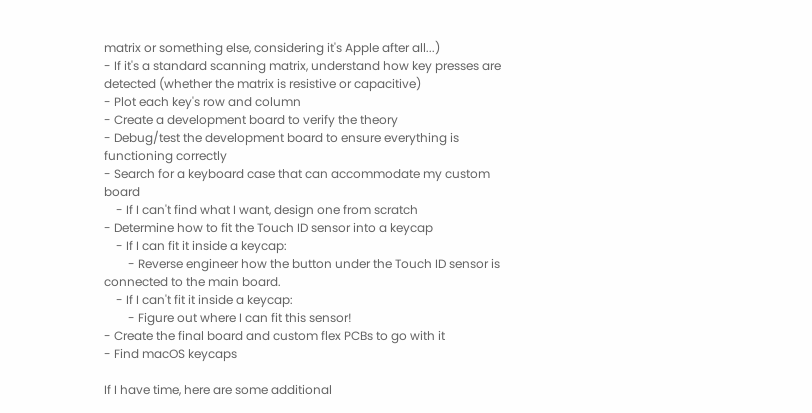matrix or something else, considering it's Apple after all...)
- If it's a standard scanning matrix, understand how key presses are detected (whether the matrix is resistive or capacitive)
- Plot each key's row and column
- Create a development board to verify the theory
- Debug/test the development board to ensure everything is functioning correctly
- Search for a keyboard case that can accommodate my custom board
    - If I can't find what I want, design one from scratch
- Determine how to fit the Touch ID sensor into a keycap
    - If I can fit it inside a keycap:
        - Reverse engineer how the button under the Touch ID sensor is connected to the main board.
    - If I can't fit it inside a keycap:
        - Figure out where I can fit this sensor!
- Create the final board and custom flex PCBs to go with it
- Find macOS keycaps

If I have time, here are some additional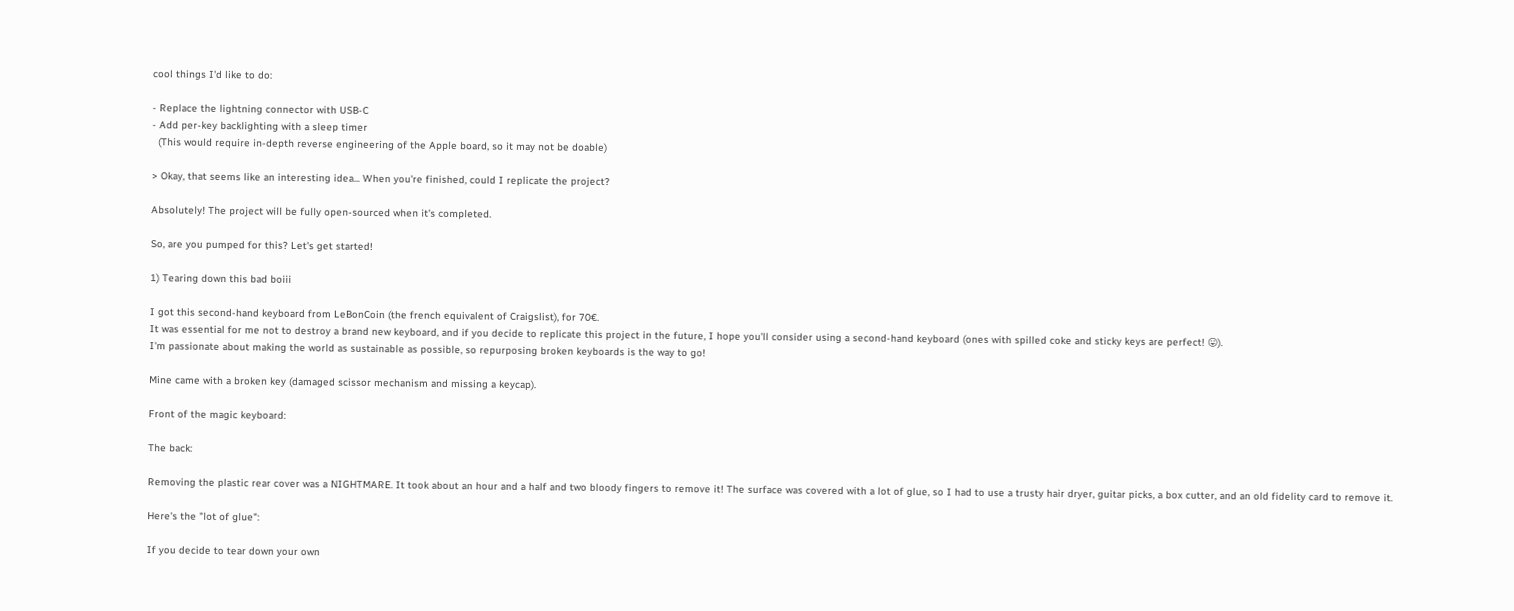cool things I'd like to do:

- Replace the lightning connector with USB-C
- Add per-key backlighting with a sleep timer
  (This would require in-depth reverse engineering of the Apple board, so it may not be doable)

> Okay, that seems like an interesting idea... When you're finished, could I replicate the project?

Absolutely! The project will be fully open-sourced when it's completed.

So, are you pumped for this? Let's get started!

1) Tearing down this bad boiii

I got this second-hand keyboard from LeBonCoin (the french equivalent of Craigslist), for 70€.
It was essential for me not to destroy a brand new keyboard, and if you decide to replicate this project in the future, I hope you'll consider using a second-hand keyboard (ones with spilled coke and sticky keys are perfect! 😛).
I'm passionate about making the world as sustainable as possible, so repurposing broken keyboards is the way to go!

Mine came with a broken key (damaged scissor mechanism and missing a keycap).

Front of the magic keyboard:

The back:

Removing the plastic rear cover was a NIGHTMARE. It took about an hour and a half and two bloody fingers to remove it! The surface was covered with a lot of glue, so I had to use a trusty hair dryer, guitar picks, a box cutter, and an old fidelity card to remove it.

Here's the "lot of glue":

If you decide to tear down your own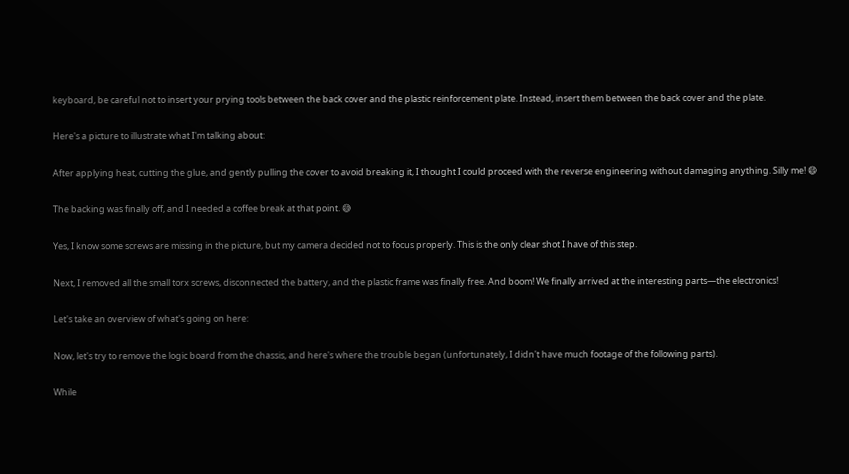keyboard, be careful not to insert your prying tools between the back cover and the plastic reinforcement plate. Instead, insert them between the back cover and the plate.

Here's a picture to illustrate what I'm talking about:

After applying heat, cutting the glue, and gently pulling the cover to avoid breaking it, I thought I could proceed with the reverse engineering without damaging anything. Silly me! 😄

The backing was finally off, and I needed a coffee break at that point. 😅

Yes, I know some screws are missing in the picture, but my camera decided not to focus properly. This is the only clear shot I have of this step.

Next, I removed all the small torx screws, disconnected the battery, and the plastic frame was finally free. And boom! We finally arrived at the interesting parts—the electronics!

Let's take an overview of what's going on here:

Now, let's try to remove the logic board from the chassis, and here's where the trouble began (unfortunately, I didn't have much footage of the following parts).

While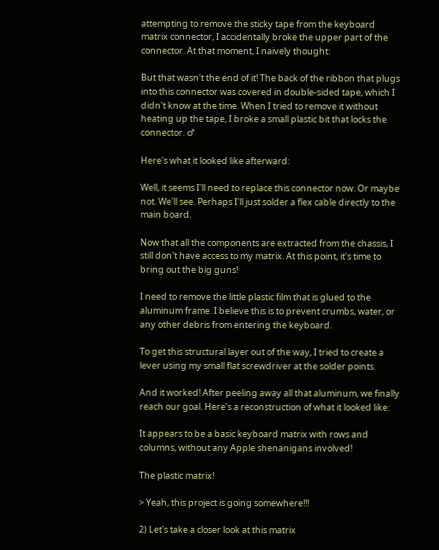attempting to remove the sticky tape from the keyboard matrix connector, I accidentally broke the upper part of the connector. At that moment, I naively thought:

But that wasn't the end of it! The back of the ribbon that plugs into this connector was covered in double-sided tape, which I didn't know at the time. When I tried to remove it without heating up the tape, I broke a small plastic bit that locks the connector. ♂

Here's what it looked like afterward:

Well, it seems I'll need to replace this connector now. Or maybe not. We'll see. Perhaps I'll just solder a flex cable directly to the main board.

Now that all the components are extracted from the chassis, I still don't have access to my matrix. At this point, it's time to bring out the big guns!

I need to remove the little plastic film that is glued to the aluminum frame. I believe this is to prevent crumbs, water, or any other debris from entering the keyboard.

To get this structural layer out of the way, I tried to create a lever using my small flat screwdriver at the solder points.

And it worked! After peeling away all that aluminum, we finally reach our goal. Here's a reconstruction of what it looked like:

It appears to be a basic keyboard matrix with rows and columns, without any Apple shenanigans involved!

The plastic matrix!

> Yeah, this project is going somewhere!!!

2) Let's take a closer look at this matrix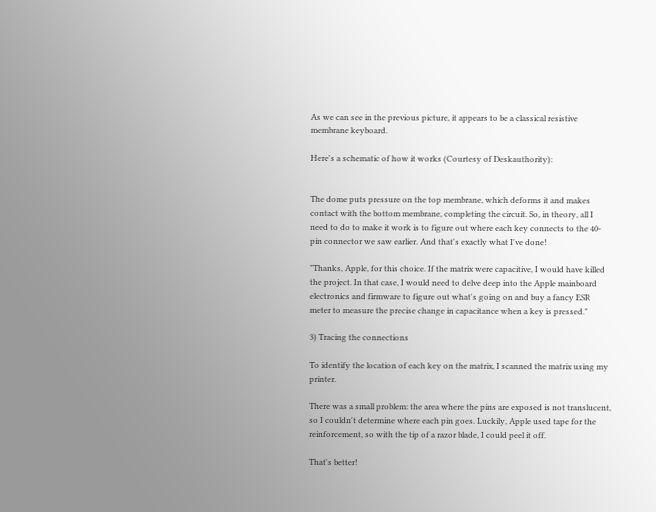As we can see in the previous picture, it appears to be a classical resistive membrane keyboard.

Here's a schematic of how it works (Courtesy of Deskauthority):


The dome puts pressure on the top membrane, which deforms it and makes contact with the bottom membrane, completing the circuit. So, in theory, all I need to do to make it work is to figure out where each key connects to the 40-pin connector we saw earlier. And that's exactly what I've done!

"Thanks, Apple, for this choice. If the matrix were capacitive, I would have killed the project. In that case, I would need to delve deep into the Apple mainboard electronics and firmware to figure out what's going on and buy a fancy ESR meter to measure the precise change in capacitance when a key is pressed."

3) Tracing the connections

To identify the location of each key on the matrix, I scanned the matrix using my printer.

There was a small problem: the area where the pins are exposed is not translucent, so I couldn't determine where each pin goes. Luckily, Apple used tape for the reinforcement, so with the tip of a razor blade, I could peel it off.

That's better!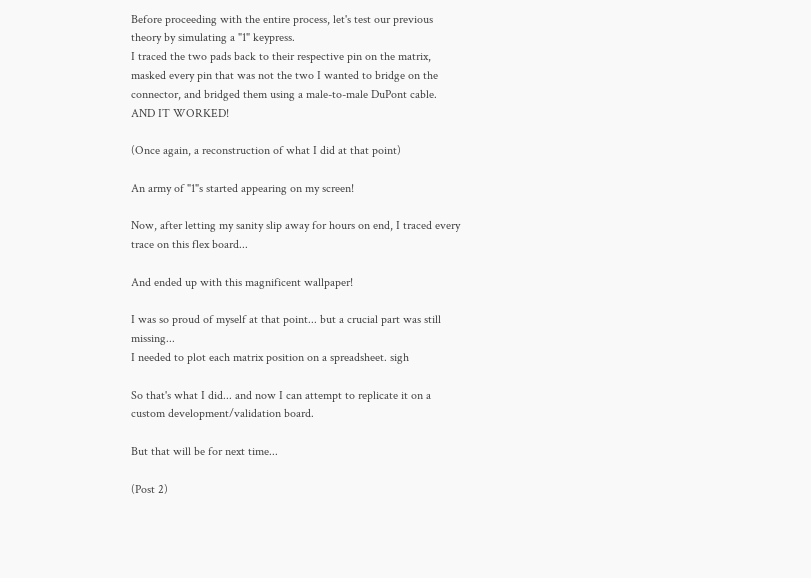Before proceeding with the entire process, let's test our previous theory by simulating a "1" keypress.
I traced the two pads back to their respective pin on the matrix, masked every pin that was not the two I wanted to bridge on the connector, and bridged them using a male-to-male DuPont cable. AND IT WORKED!

(Once again, a reconstruction of what I did at that point)

An army of "1"s started appearing on my screen!

Now, after letting my sanity slip away for hours on end, I traced every trace on this flex board...

And ended up with this magnificent wallpaper!

I was so proud of myself at that point... but a crucial part was still missing...
I needed to plot each matrix position on a spreadsheet. sigh

So that's what I did... and now I can attempt to replicate it on a custom development/validation board.

But that will be for next time...

(Post 2)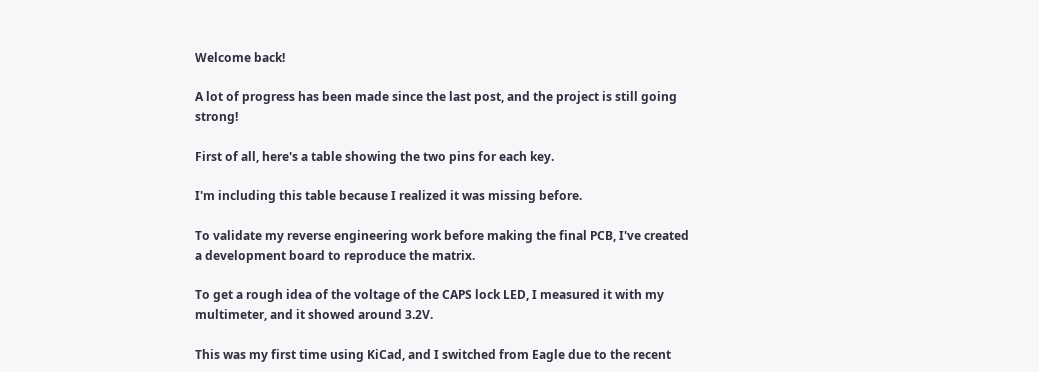Welcome back!

A lot of progress has been made since the last post, and the project is still going strong!

First of all, here's a table showing the two pins for each key.

I'm including this table because I realized it was missing before.

To validate my reverse engineering work before making the final PCB, I've created a development board to reproduce the matrix.

To get a rough idea of the voltage of the CAPS lock LED, I measured it with my multimeter, and it showed around 3.2V.

This was my first time using KiCad, and I switched from Eagle due to the recent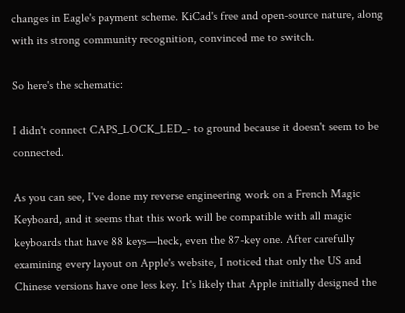changes in Eagle's payment scheme. KiCad's free and open-source nature, along with its strong community recognition, convinced me to switch.

So here's the schematic:

I didn't connect CAPS_LOCK_LED_- to ground because it doesn't seem to be connected.

As you can see, I've done my reverse engineering work on a French Magic Keyboard, and it seems that this work will be compatible with all magic keyboards that have 88 keys—heck, even the 87-key one. After carefully examining every layout on Apple's website, I noticed that only the US and Chinese versions have one less key. It's likely that Apple initially designed the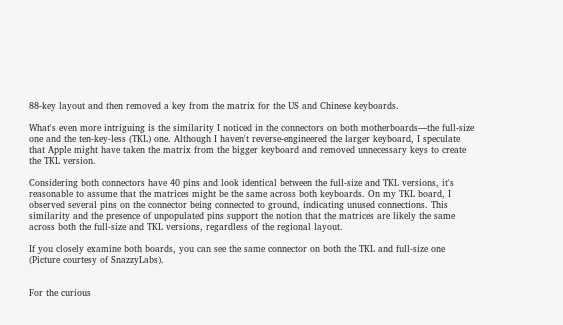88-key layout and then removed a key from the matrix for the US and Chinese keyboards.

What's even more intriguing is the similarity I noticed in the connectors on both motherboards—the full-size one and the ten-key-less (TKL) one. Although I haven't reverse-engineered the larger keyboard, I speculate that Apple might have taken the matrix from the bigger keyboard and removed unnecessary keys to create the TKL version.

Considering both connectors have 40 pins and look identical between the full-size and TKL versions, it's reasonable to assume that the matrices might be the same across both keyboards. On my TKL board, I observed several pins on the connector being connected to ground, indicating unused connections. This similarity and the presence of unpopulated pins support the notion that the matrices are likely the same across both the full-size and TKL versions, regardless of the regional layout.

If you closely examine both boards, you can see the same connector on both the TKL and full-size one (Picture courtesy of SnazzyLabs).


For the curious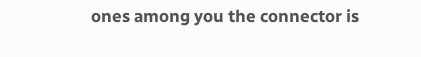ones among you the connector is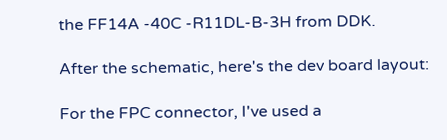the FF14A -40C -R11DL-B-3H from DDK.

After the schematic, here's the dev board layout:

For the FPC connector, I've used a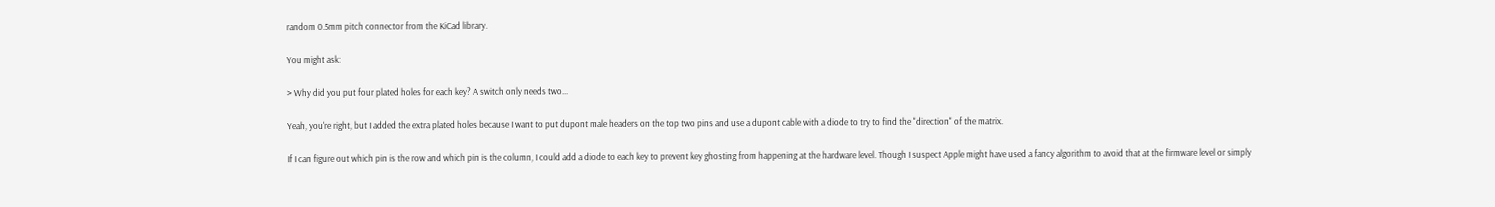random 0.5mm pitch connector from the KiCad library.

You might ask:

> Why did you put four plated holes for each key? A switch only needs two...

Yeah, you're right, but I added the extra plated holes because I want to put dupont male headers on the top two pins and use a dupont cable with a diode to try to find the "direction" of the matrix.

If I can figure out which pin is the row and which pin is the column, I could add a diode to each key to prevent key ghosting from happening at the hardware level. Though I suspect Apple might have used a fancy algorithm to avoid that at the firmware level or simply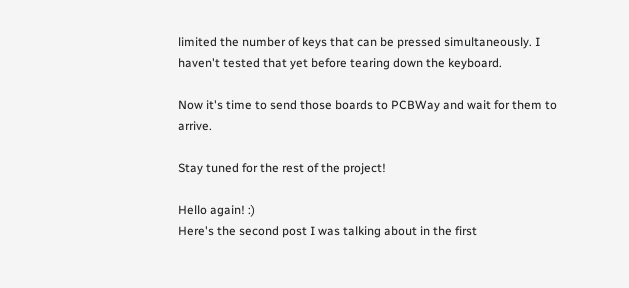limited the number of keys that can be pressed simultaneously. I haven't tested that yet before tearing down the keyboard.

Now it's time to send those boards to PCBWay and wait for them to arrive.

Stay tuned for the rest of the project!

Hello again! :)
Here's the second post I was talking about in the first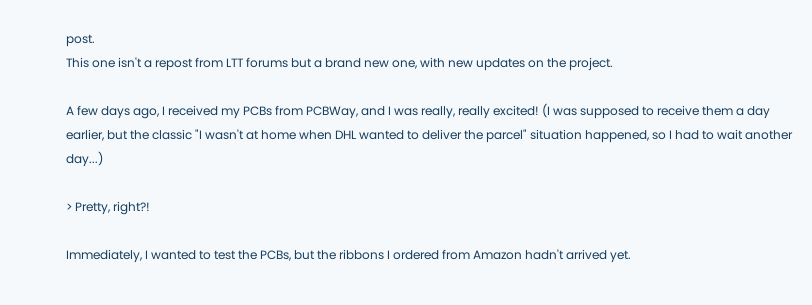post.
This one isn't a repost from LTT forums but a brand new one, with new updates on the project.

A few days ago, I received my PCBs from PCBWay, and I was really, really excited! (I was supposed to receive them a day earlier, but the classic "I wasn't at home when DHL wanted to deliver the parcel" situation happened, so I had to wait another day...)

> Pretty, right?!

Immediately, I wanted to test the PCBs, but the ribbons I ordered from Amazon hadn't arrived yet.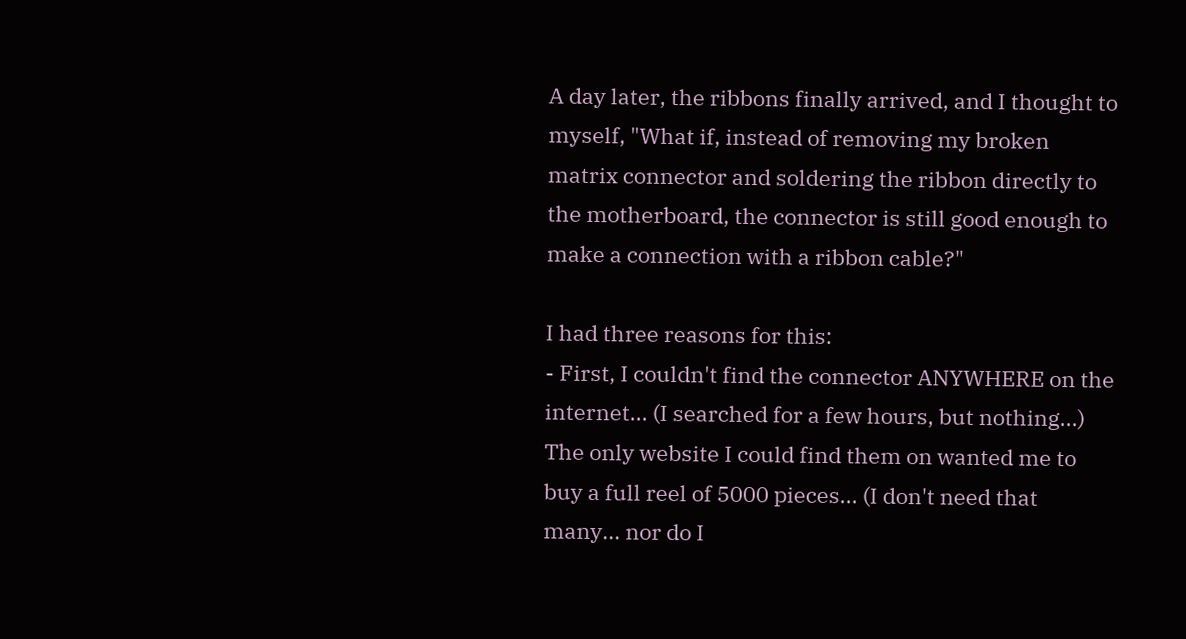A day later, the ribbons finally arrived, and I thought to myself, "What if, instead of removing my broken matrix connector and soldering the ribbon directly to the motherboard, the connector is still good enough to make a connection with a ribbon cable?"

I had three reasons for this:
- First, I couldn't find the connector ANYWHERE on the internet... (I searched for a few hours, but nothing...) The only website I could find them on wanted me to buy a full reel of 5000 pieces... (I don't need that many... nor do I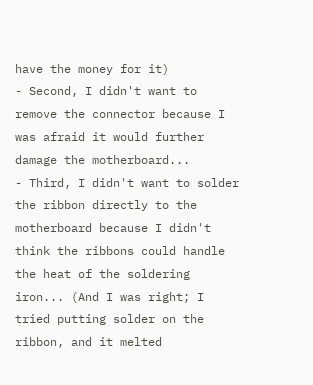have the money for it)
- Second, I didn't want to remove the connector because I was afraid it would further damage the motherboard...
- Third, I didn't want to solder the ribbon directly to the motherboard because I didn't think the ribbons could handle the heat of the soldering iron... (And I was right; I tried putting solder on the ribbon, and it melted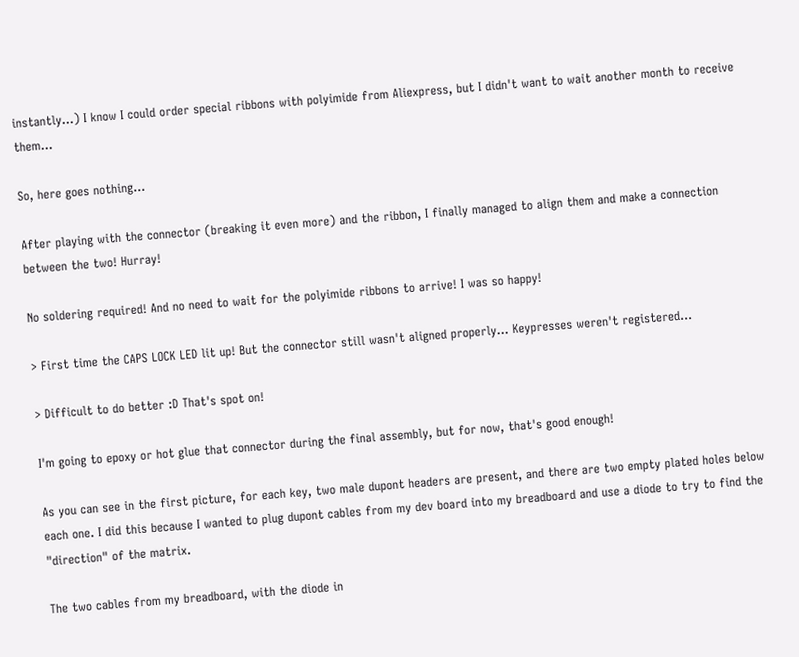instantly...) I know I could order special ribbons with polyimide from Aliexpress, but I didn't want to wait another month to receive them...

So, here goes nothing...

After playing with the connector (breaking it even more) and the ribbon, I finally managed to align them and make a connection between the two! Hurray!

No soldering required! And no need to wait for the polyimide ribbons to arrive! I was so happy!

> First time the CAPS LOCK LED lit up! But the connector still wasn't aligned properly... Keypresses weren't registered...

> Difficult to do better :D That's spot on!

I'm going to epoxy or hot glue that connector during the final assembly, but for now, that's good enough!

As you can see in the first picture, for each key, two male dupont headers are present, and there are two empty plated holes below each one. I did this because I wanted to plug dupont cables from my dev board into my breadboard and use a diode to try to find the "direction" of the matrix.

The two cables from my breadboard, with the diode in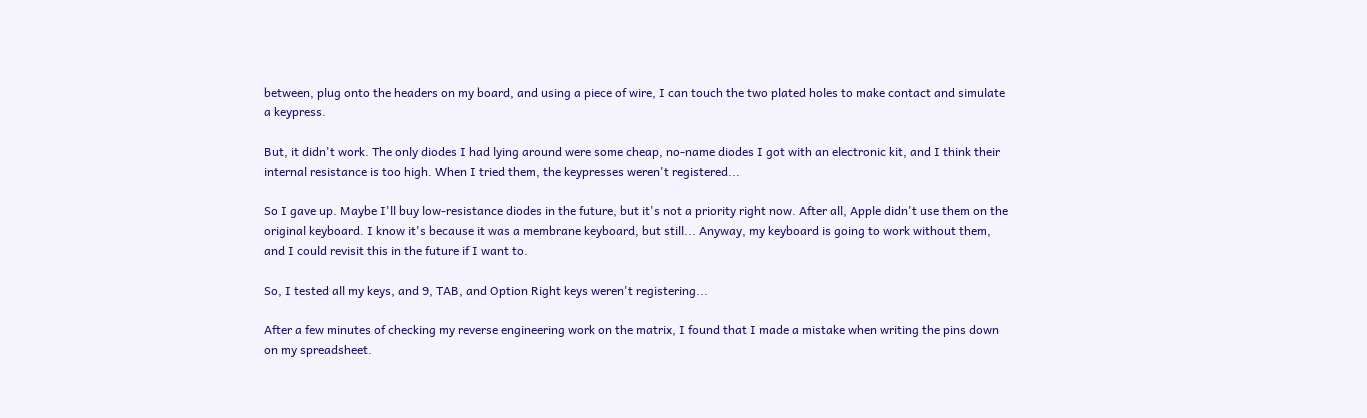between, plug onto the headers on my board, and using a piece of wire, I can touch the two plated holes to make contact and simulate a keypress.

But, it didn't work. The only diodes I had lying around were some cheap, no-name diodes I got with an electronic kit, and I think their internal resistance is too high. When I tried them, the keypresses weren't registered...

So I gave up. Maybe I'll buy low-resistance diodes in the future, but it's not a priority right now. After all, Apple didn't use them on the original keyboard. I know it's because it was a membrane keyboard, but still... Anyway, my keyboard is going to work without them, and I could revisit this in the future if I want to.

So, I tested all my keys, and 9, TAB, and Option Right keys weren't registering...

After a few minutes of checking my reverse engineering work on the matrix, I found that I made a mistake when writing the pins down on my spreadsheet.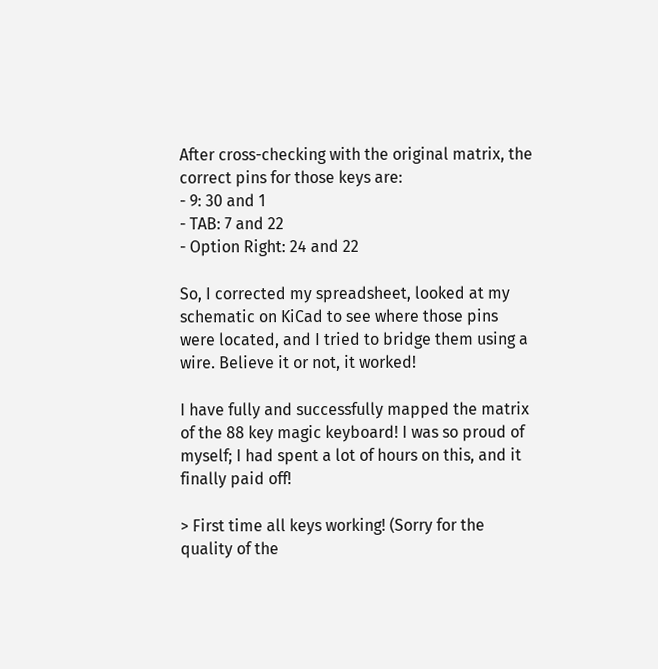After cross-checking with the original matrix, the correct pins for those keys are:
- 9: 30 and 1
- TAB: 7 and 22
- Option Right: 24 and 22

So, I corrected my spreadsheet, looked at my schematic on KiCad to see where those pins were located, and I tried to bridge them using a wire. Believe it or not, it worked!

I have fully and successfully mapped the matrix of the 88 key magic keyboard! I was so proud of myself; I had spent a lot of hours on this, and it finally paid off!

> First time all keys working! (Sorry for the quality of the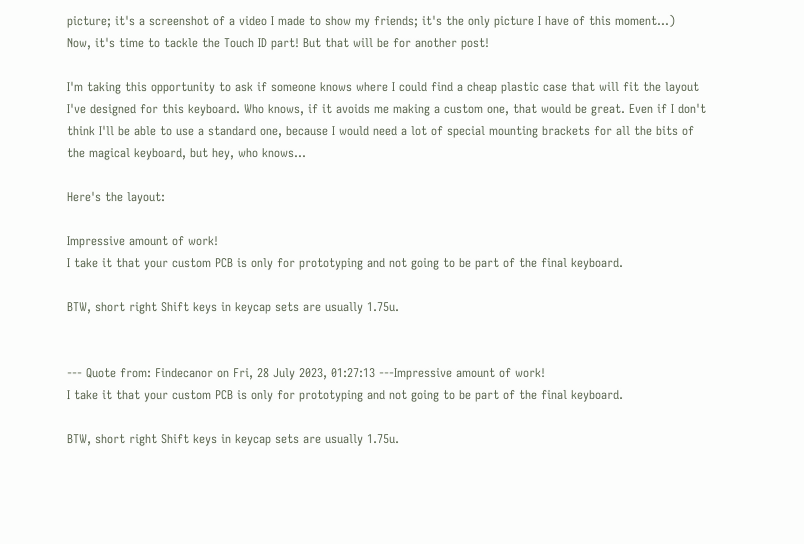picture; it's a screenshot of a video I made to show my friends; it's the only picture I have of this moment...)
Now, it's time to tackle the Touch ID part! But that will be for another post!

I'm taking this opportunity to ask if someone knows where I could find a cheap plastic case that will fit the layout I've designed for this keyboard. Who knows, if it avoids me making a custom one, that would be great. Even if I don't think I'll be able to use a standard one, because I would need a lot of special mounting brackets for all the bits of the magical keyboard, but hey, who knows...

Here's the layout:

Impressive amount of work!
I take it that your custom PCB is only for prototyping and not going to be part of the final keyboard.

BTW, short right Shift keys in keycap sets are usually 1.75u.


--- Quote from: Findecanor on Fri, 28 July 2023, 01:27:13 ---Impressive amount of work!
I take it that your custom PCB is only for prototyping and not going to be part of the final keyboard.

BTW, short right Shift keys in keycap sets are usually 1.75u.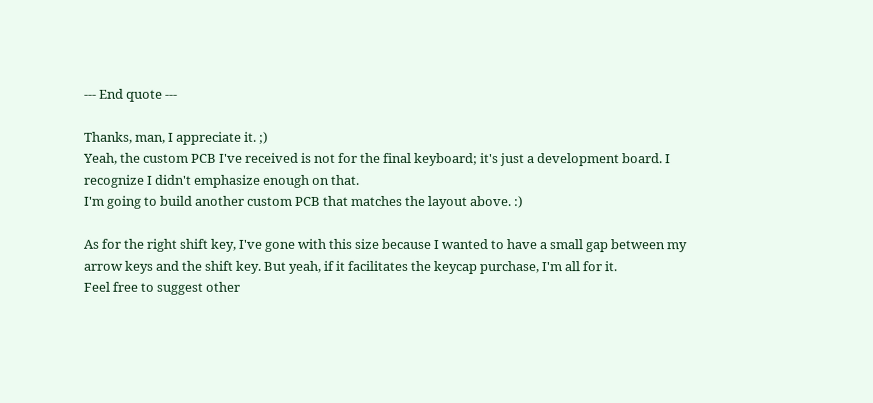--- End quote ---

Thanks, man, I appreciate it. ;)
Yeah, the custom PCB I've received is not for the final keyboard; it's just a development board. I recognize I didn't emphasize enough on that.
I'm going to build another custom PCB that matches the layout above. :)

As for the right shift key, I've gone with this size because I wanted to have a small gap between my arrow keys and the shift key. But yeah, if it facilitates the keycap purchase, I'm all for it.
Feel free to suggest other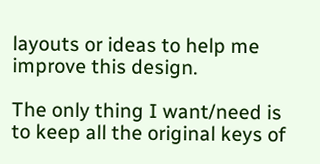layouts or ideas to help me improve this design.

The only thing I want/need is to keep all the original keys of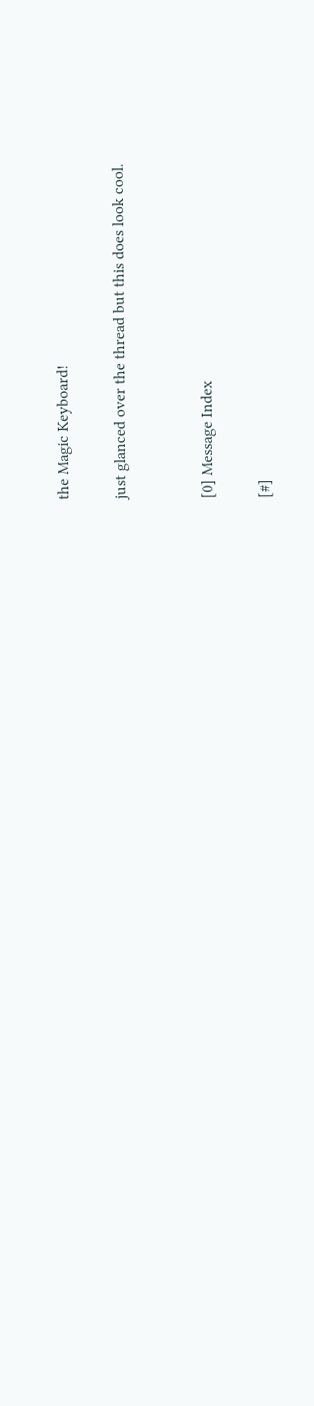the Magic Keyboard!

just glanced over the thread but this does look cool.


[0] Message Index

[#]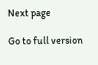Next page

Go to full version